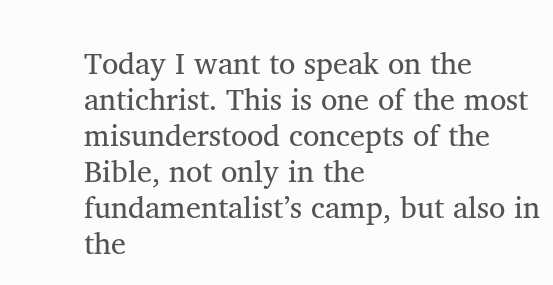Today I want to speak on the antichrist. This is one of the most misunderstood concepts of the Bible, not only in the fundamentalist’s camp, but also in the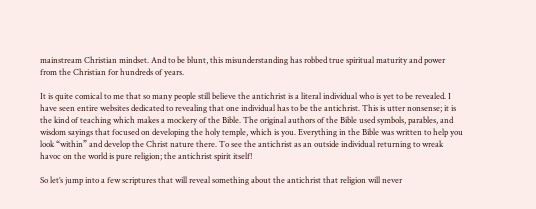mainstream Christian mindset. And to be blunt, this misunderstanding has robbed true spiritual maturity and power from the Christian for hundreds of years.

It is quite comical to me that so many people still believe the antichrist is a literal individual who is yet to be revealed. I have seen entire websites dedicated to revealing that one individual has to be the antichrist. This is utter nonsense; it is the kind of teaching which makes a mockery of the Bible. The original authors of the Bible used symbols, parables, and wisdom sayings that focused on developing the holy temple, which is you. Everything in the Bible was written to help you look “within” and develop the Christ nature there. To see the antichrist as an outside individual returning to wreak havoc on the world is pure religion; the antichrist spirit itself!

So let’s jump into a few scriptures that will reveal something about the antichrist that religion will never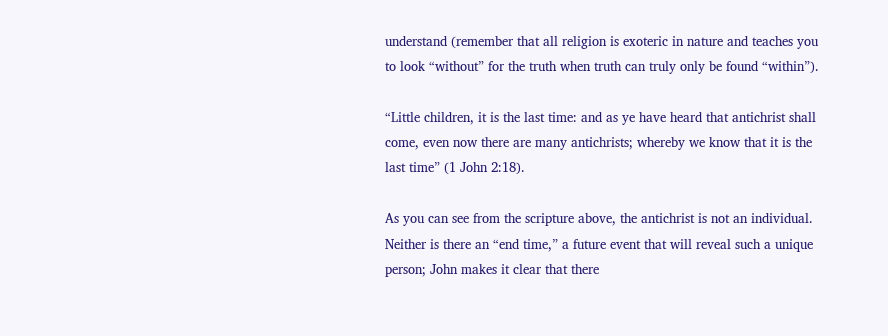understand (remember that all religion is exoteric in nature and teaches you to look “without” for the truth when truth can truly only be found “within”).

“Little children, it is the last time: and as ye have heard that antichrist shall come, even now there are many antichrists; whereby we know that it is the last time” (1 John 2:18).

As you can see from the scripture above, the antichrist is not an individual. Neither is there an “end time,” a future event that will reveal such a unique person; John makes it clear that there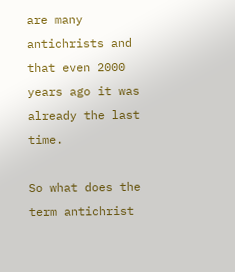are many antichrists and that even 2000 years ago it was already the last time.

So what does the term antichrist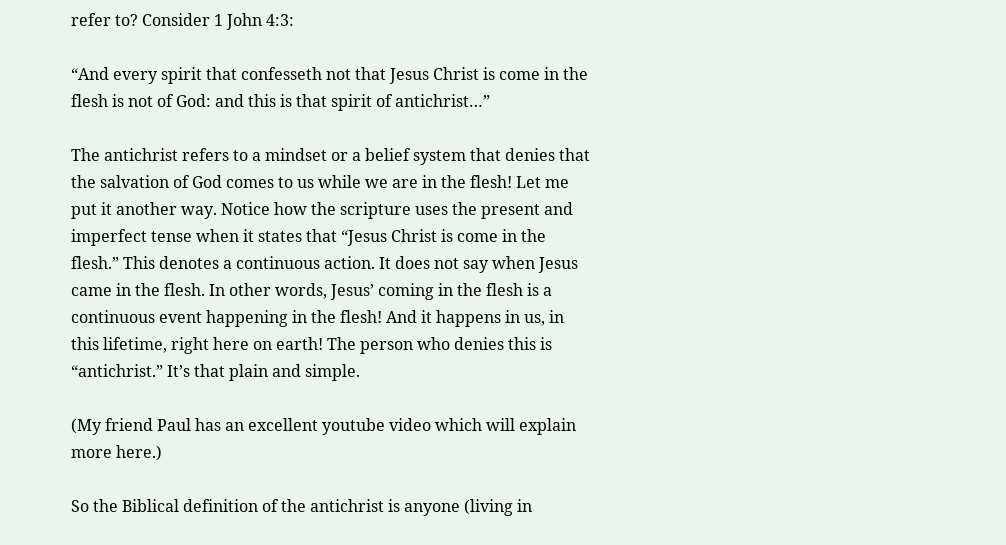refer to? Consider 1 John 4:3:

“And every spirit that confesseth not that Jesus Christ is come in the flesh is not of God: and this is that spirit of antichrist…”

The antichrist refers to a mindset or a belief system that denies that the salvation of God comes to us while we are in the flesh! Let me put it another way. Notice how the scripture uses the present and imperfect tense when it states that “Jesus Christ is come in the flesh.” This denotes a continuous action. It does not say when Jesus came in the flesh. In other words, Jesus’ coming in the flesh is a continuous event happening in the flesh! And it happens in us, in this lifetime, right here on earth! The person who denies this is “antichrist.” It’s that plain and simple.

(My friend Paul has an excellent youtube video which will explain more here.)

So the Biblical definition of the antichrist is anyone (living in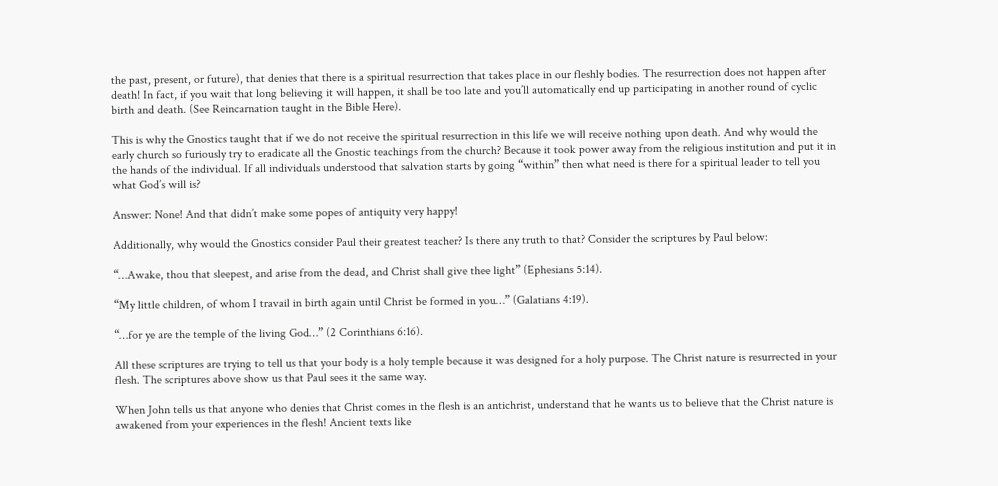the past, present, or future), that denies that there is a spiritual resurrection that takes place in our fleshly bodies. The resurrection does not happen after death! In fact, if you wait that long believing it will happen, it shall be too late and you’ll automatically end up participating in another round of cyclic birth and death. (See Reincarnation taught in the Bible Here).

This is why the Gnostics taught that if we do not receive the spiritual resurrection in this life we will receive nothing upon death. And why would the early church so furiously try to eradicate all the Gnostic teachings from the church? Because it took power away from the religious institution and put it in the hands of the individual. If all individuals understood that salvation starts by going “within” then what need is there for a spiritual leader to tell you what God’s will is?

Answer: None! And that didn’t make some popes of antiquity very happy!

Additionally, why would the Gnostics consider Paul their greatest teacher? Is there any truth to that? Consider the scriptures by Paul below:

“…Awake, thou that sleepest, and arise from the dead, and Christ shall give thee light” (Ephesians 5:14).

“My little children, of whom I travail in birth again until Christ be formed in you…” (Galatians 4:19).

“…for ye are the temple of the living God…” (2 Corinthians 6:16).

All these scriptures are trying to tell us that your body is a holy temple because it was designed for a holy purpose. The Christ nature is resurrected in your flesh. The scriptures above show us that Paul sees it the same way.

When John tells us that anyone who denies that Christ comes in the flesh is an antichrist, understand that he wants us to believe that the Christ nature is awakened from your experiences in the flesh! Ancient texts like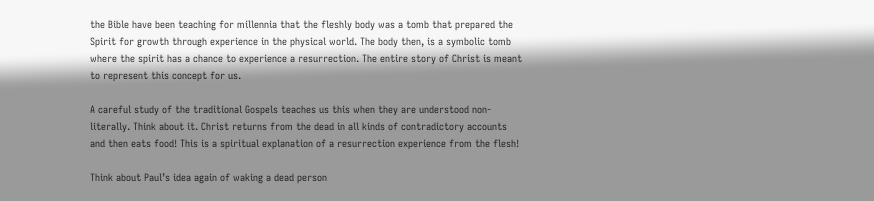the Bible have been teaching for millennia that the fleshly body was a tomb that prepared the Spirit for growth through experience in the physical world. The body then, is a symbolic tomb where the spirit has a chance to experience a resurrection. The entire story of Christ is meant to represent this concept for us.

A careful study of the traditional Gospels teaches us this when they are understood non-literally. Think about it. Christ returns from the dead in all kinds of contradictory accounts and then eats food! This is a spiritual explanation of a resurrection experience from the flesh!

Think about Paul’s idea again of waking a dead person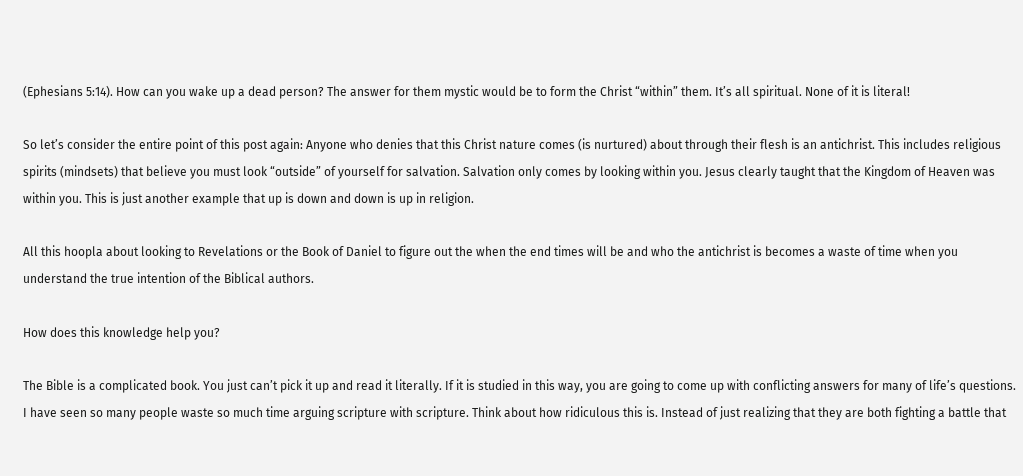(Ephesians 5:14). How can you wake up a dead person? The answer for them mystic would be to form the Christ “within” them. It’s all spiritual. None of it is literal!

So let’s consider the entire point of this post again: Anyone who denies that this Christ nature comes (is nurtured) about through their flesh is an antichrist. This includes religious spirits (mindsets) that believe you must look “outside” of yourself for salvation. Salvation only comes by looking within you. Jesus clearly taught that the Kingdom of Heaven was within you. This is just another example that up is down and down is up in religion.

All this hoopla about looking to Revelations or the Book of Daniel to figure out the when the end times will be and who the antichrist is becomes a waste of time when you understand the true intention of the Biblical authors.

How does this knowledge help you?

The Bible is a complicated book. You just can’t pick it up and read it literally. If it is studied in this way, you are going to come up with conflicting answers for many of life’s questions. I have seen so many people waste so much time arguing scripture with scripture. Think about how ridiculous this is. Instead of just realizing that they are both fighting a battle that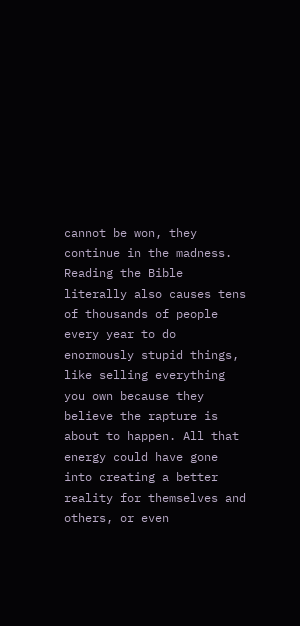cannot be won, they continue in the madness. Reading the Bible literally also causes tens of thousands of people every year to do enormously stupid things, like selling everything you own because they believe the rapture is about to happen. All that energy could have gone into creating a better reality for themselves and others, or even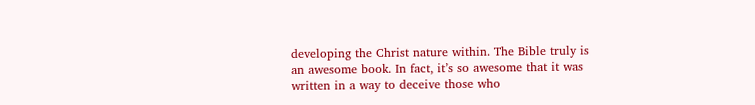developing the Christ nature within. The Bible truly is an awesome book. In fact, it’s so awesome that it was written in a way to deceive those who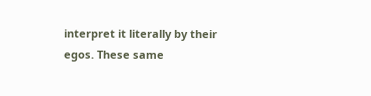interpret it literally by their egos. These same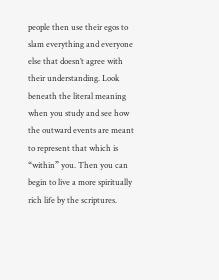people then use their egos to slam everything and everyone else that doesn’t agree with their understanding. Look beneath the literal meaning when you study and see how the outward events are meant to represent that which is “within” you. Then you can begin to live a more spiritually rich life by the scriptures.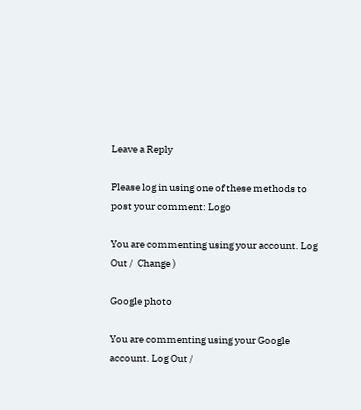Leave a Reply

Please log in using one of these methods to post your comment: Logo

You are commenting using your account. Log Out /  Change )

Google photo

You are commenting using your Google account. Log Out /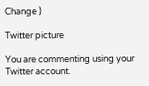Change )

Twitter picture

You are commenting using your Twitter account.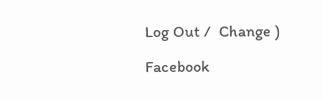Log Out /  Change )

Facebook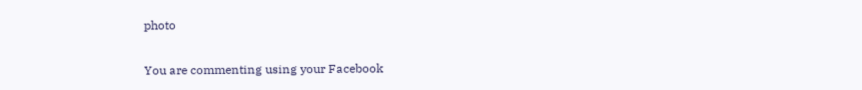photo

You are commenting using your Facebook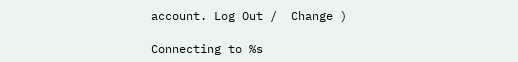account. Log Out /  Change )

Connecting to %s